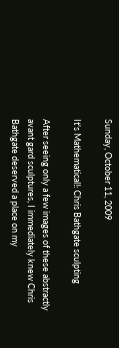Sunday, October 11, 2009

It's Mathematical!: Chris Bathgate sculpting

After seeing only a few images of these abstractly avant gard sculptures, I immediately knew Chris Bathgate deserved a place on my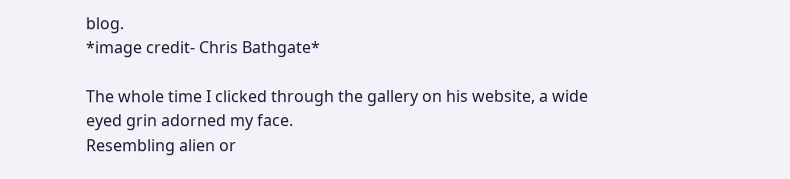blog.
*image credit- Chris Bathgate*

The whole time I clicked through the gallery on his website, a wide eyed grin adorned my face.
Resembling alien or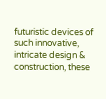futuristic devices of such innovative, intricate design & construction, these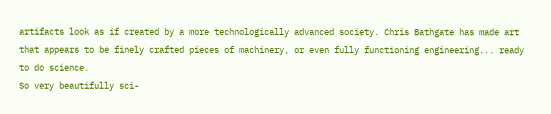artifacts look as if created by a more technologically advanced society. Chris Bathgate has made art that appears to be finely crafted pieces of machinery, or even fully functioning engineering... ready to do science.
So very beautifully sci-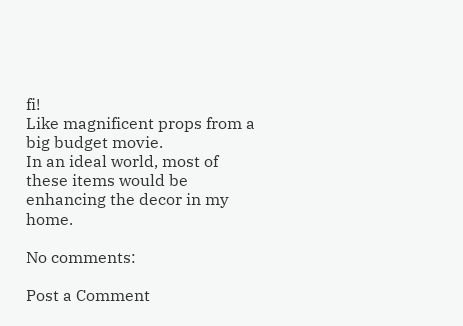fi!
Like magnificent props from a big budget movie.
In an ideal world, most of these items would be enhancing the decor in my home.

No comments:

Post a Comment